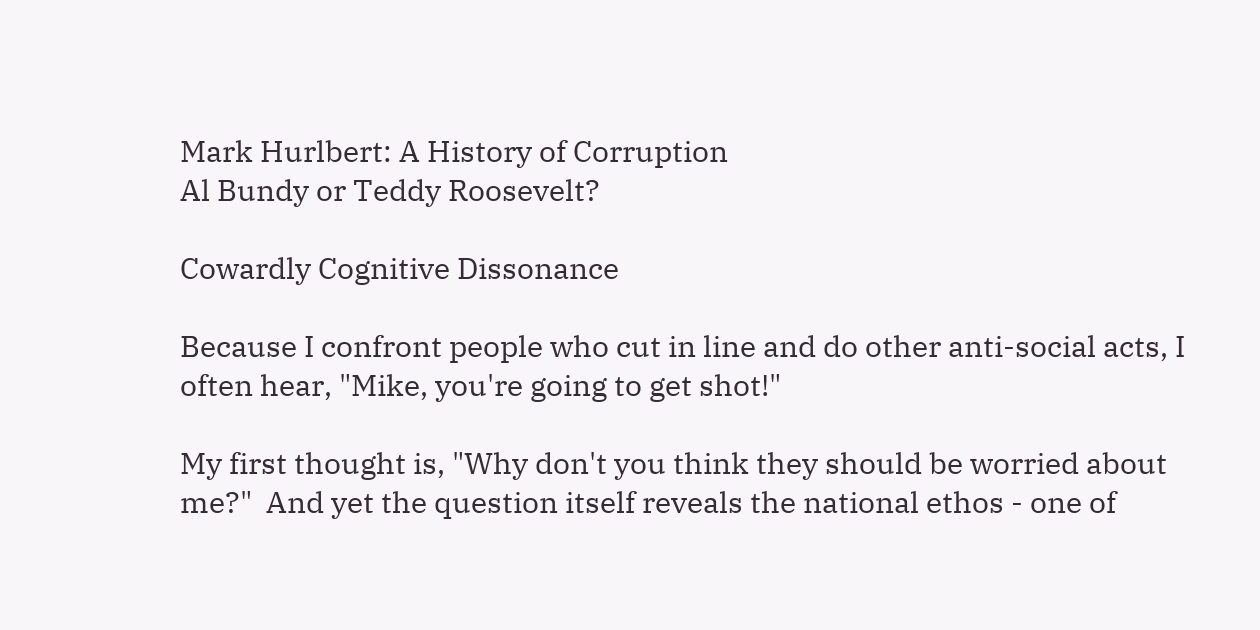Mark Hurlbert: A History of Corruption
Al Bundy or Teddy Roosevelt?

Cowardly Cognitive Dissonance

Because I confront people who cut in line and do other anti-social acts, I often hear, "Mike, you're going to get shot!"

My first thought is, "Why don't you think they should be worried about me?"  And yet the question itself reveals the national ethos - one of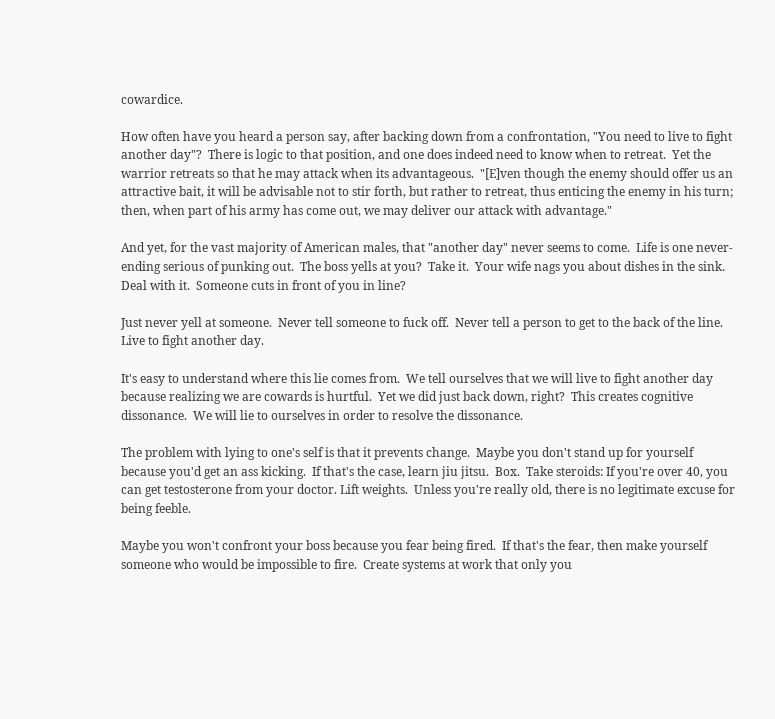cowardice.

How often have you heard a person say, after backing down from a confrontation, "You need to live to fight another day"?  There is logic to that position, and one does indeed need to know when to retreat.  Yet the warrior retreats so that he may attack when its advantageous.  "[E]ven though the enemy should offer us an attractive bait, it will be advisable not to stir forth, but rather to retreat, thus enticing the enemy in his turn; then, when part of his army has come out, we may deliver our attack with advantage."

And yet, for the vast majority of American males, that "another day" never seems to come.  Life is one never-ending serious of punking out.  The boss yells at you?  Take it.  Your wife nags you about dishes in the sink.  Deal with it.  Someone cuts in front of you in line?

Just never yell at someone.  Never tell someone to fuck off.  Never tell a person to get to the back of the line.  Live to fight another day.

It's easy to understand where this lie comes from.  We tell ourselves that we will live to fight another day because realizing we are cowards is hurtful.  Yet we did just back down, right?  This creates cognitive dissonance.  We will lie to ourselves in order to resolve the dissonance.

The problem with lying to one's self is that it prevents change.  Maybe you don't stand up for yourself because you'd get an ass kicking.  If that's the case, learn jiu jitsu.  Box.  Take steroids: If you're over 40, you can get testosterone from your doctor. Lift weights.  Unless you're really old, there is no legitimate excuse for being feeble.

Maybe you won't confront your boss because you fear being fired.  If that's the fear, then make yourself someone who would be impossible to fire.  Create systems at work that only you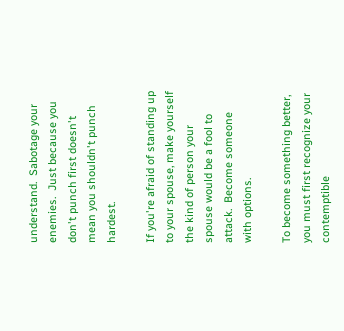understand.  Sabotage your enemies.  Just because you don't punch first doesn't mean you shouldn't punch hardest.

If you're afraid of standing up to your spouse, make yourself the kind of person your spouse would be a fool to attack.  Become someone with options.

To become something better, you must first recognize your contemptible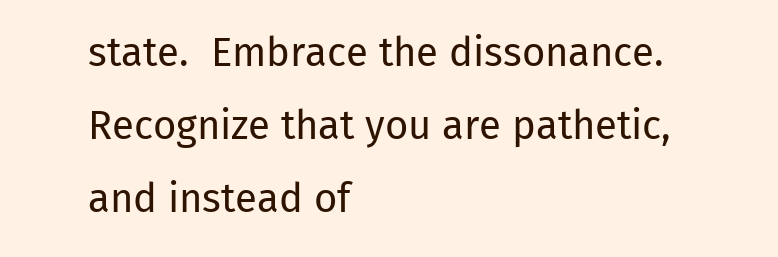state.  Embrace the dissonance.  Recognize that you are pathetic, and instead of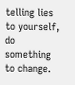telling lies to yourself, do something to change.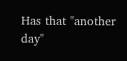Has that "another day"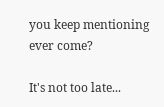you keep mentioning ever come?

It's not too late...